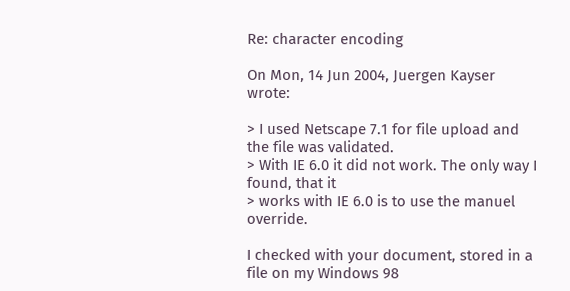Re: character encoding

On Mon, 14 Jun 2004, Juergen Kayser wrote:

> I used Netscape 7.1 for file upload and the file was validated.
> With IE 6.0 it did not work. The only way I found, that it
> works with IE 6.0 is to use the manuel override.

I checked with your document, stored in a file on my Windows 98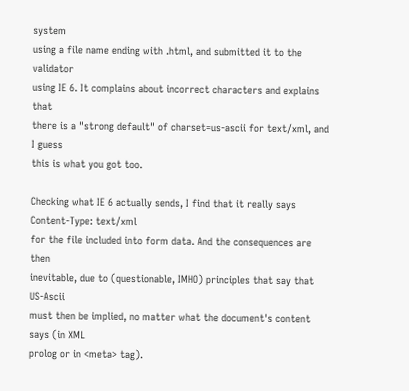system
using a file name ending with .html, and submitted it to the validator
using IE 6. It complains about incorrect characters and explains that
there is a "strong default" of charset=us-ascii for text/xml, and I guess
this is what you got too.

Checking what IE 6 actually sends, I find that it really says
Content-Type: text/xml
for the file included into form data. And the consequences are then
inevitable, due to (questionable, IMHO) principles that say that US-Ascii
must then be implied, no matter what the document's content says (in XML
prolog or in <meta> tag).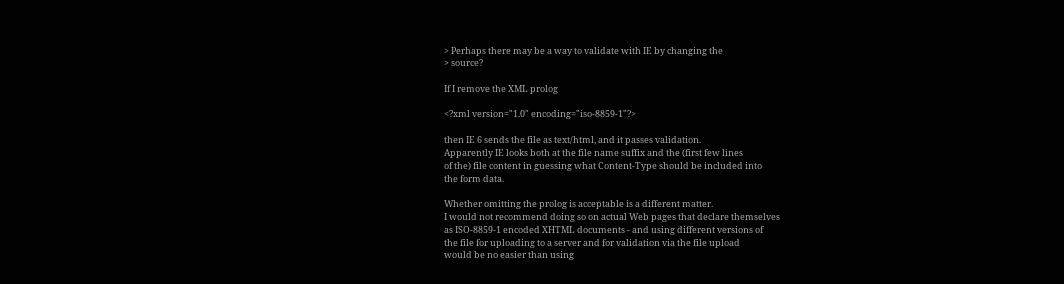> Perhaps there may be a way to validate with IE by changing the
> source?

If I remove the XML prolog

<?xml version="1.0" encoding="iso-8859-1"?>

then IE 6 sends the file as text/html, and it passes validation.
Apparently IE looks both at the file name suffix and the (first few lines
of the) file content in guessing what Content-Type should be included into
the form data.

Whether omitting the prolog is acceptable is a different matter.
I would not recommend doing so on actual Web pages that declare themselves
as ISO-8859-1 encoded XHTML documents - and using different versions of
the file for uploading to a server and for validation via the file upload
would be no easier than using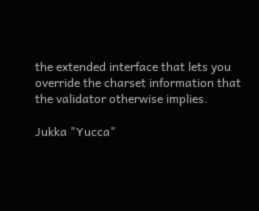the extended interface that lets you
override the charset information that the validator otherwise implies.

Jukka "Yucca"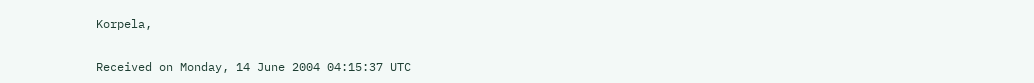Korpela,

Received on Monday, 14 June 2004 04:15:37 UTC